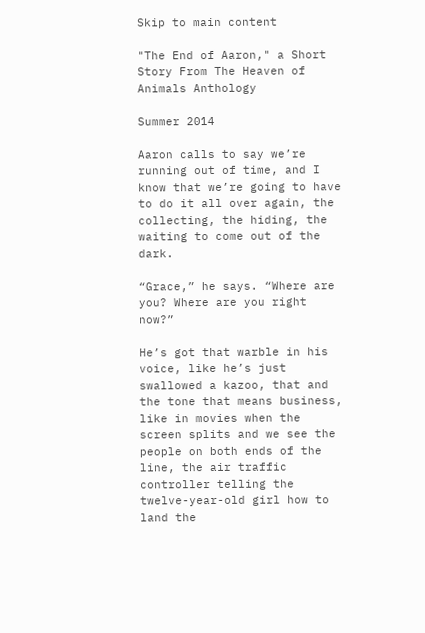Skip to main content

"The End of Aaron," a Short Story From The Heaven of Animals Anthology

Summer 2014

Aaron calls to say we’re running out of time, and I know that we’re going to have to do it all over again, the collecting, the hiding, the waiting to come out of the dark.

“Grace,” he says. “Where are you? Where are you right now?”

He’s got that warble in his voice, like he’s just swallowed a kazoo, that and the tone that means business, like in movies when the screen splits and we see the people on both ends of the line, the air traffic controller telling the twelve-year-old girl how to land the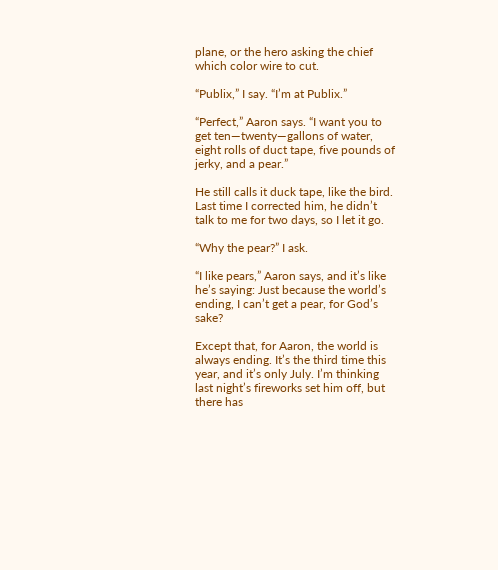plane, or the hero asking the chief which color wire to cut.

“Publix,” I say. “I’m at Publix.”

“Perfect,” Aaron says. “I want you to get ten—twenty—gallons of water, eight rolls of duct tape, five pounds of jerky, and a pear.”

He still calls it duck tape, like the bird. Last time I corrected him, he didn’t talk to me for two days, so I let it go.

“Why the pear?” I ask.

“I like pears,” Aaron says, and it’s like he’s saying: Just because the world’s ending, I can’t get a pear, for God’s sake?

Except that, for Aaron, the world is always ending. It’s the third time this year, and it’s only July. I’m thinking last night’s fireworks set him off, but there has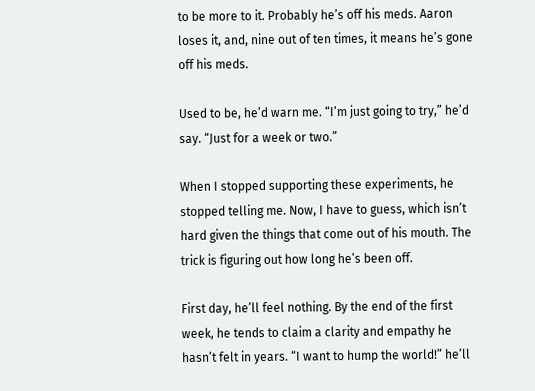to be more to it. Probably he’s off his meds. Aaron loses it, and, nine out of ten times, it means he’s gone off his meds.

Used to be, he’d warn me. “I’m just going to try,” he’d say. “Just for a week or two.”

When I stopped supporting these experiments, he stopped telling me. Now, I have to guess, which isn’t hard given the things that come out of his mouth. The trick is figuring out how long he’s been off.

First day, he’ll feel nothing. By the end of the first week, he tends to claim a clarity and empathy he hasn’t felt in years. “I want to hump the world!” he’ll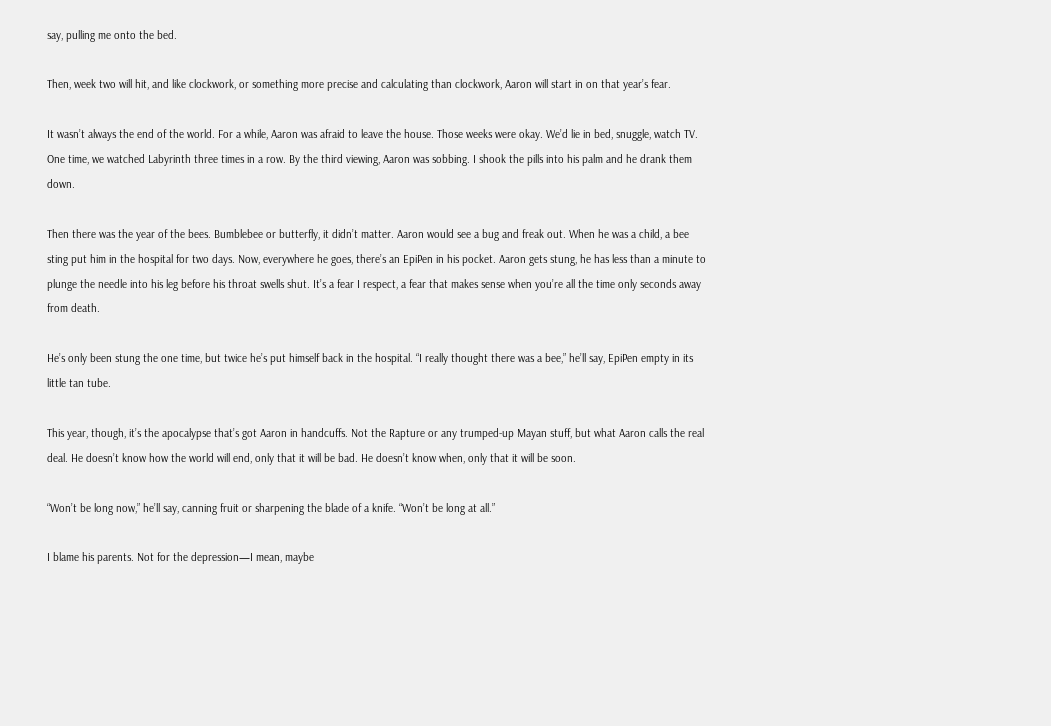say, pulling me onto the bed.

Then, week two will hit, and like clockwork, or something more precise and calculating than clockwork, Aaron will start in on that year’s fear.

It wasn’t always the end of the world. For a while, Aaron was afraid to leave the house. Those weeks were okay. We’d lie in bed, snuggle, watch TV. One time, we watched Labyrinth three times in a row. By the third viewing, Aaron was sobbing. I shook the pills into his palm and he drank them down.

Then there was the year of the bees. Bumblebee or butterfly, it didn’t matter. Aaron would see a bug and freak out. When he was a child, a bee sting put him in the hospital for two days. Now, everywhere he goes, there’s an EpiPen in his pocket. Aaron gets stung, he has less than a minute to plunge the needle into his leg before his throat swells shut. It’s a fear I respect, a fear that makes sense when you’re all the time only seconds away from death.

He’s only been stung the one time, but twice he’s put himself back in the hospital. “I really thought there was a bee,” he’ll say, EpiPen empty in its little tan tube.

This year, though, it’s the apocalypse that’s got Aaron in handcuffs. Not the Rapture or any trumped-up Mayan stuff, but what Aaron calls the real deal. He doesn’t know how the world will end, only that it will be bad. He doesn’t know when, only that it will be soon.

“Won’t be long now,” he’ll say, canning fruit or sharpening the blade of a knife. “Won’t be long at all.”

I blame his parents. Not for the depression—I mean, maybe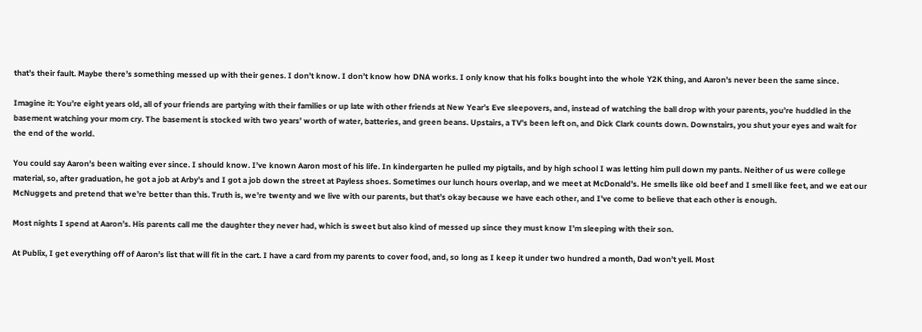that’s their fault. Maybe there’s something messed up with their genes. I don’t know. I don’t know how DNA works. I only know that his folks bought into the whole Y2K thing, and Aaron’s never been the same since.

Imagine it: You’re eight years old, all of your friends are partying with their families or up late with other friends at New Year’s Eve sleepovers, and, instead of watching the ball drop with your parents, you’re huddled in the basement watching your mom cry. The basement is stocked with two years’ worth of water, batteries, and green beans. Upstairs, a TV’s been left on, and Dick Clark counts down. Downstairs, you shut your eyes and wait for the end of the world.

You could say Aaron’s been waiting ever since. I should know. I’ve known Aaron most of his life. In kindergarten he pulled my pigtails, and by high school I was letting him pull down my pants. Neither of us were college material, so, after graduation, he got a job at Arby’s and I got a job down the street at Payless shoes. Sometimes our lunch hours overlap, and we meet at McDonald’s. He smells like old beef and I smell like feet, and we eat our McNuggets and pretend that we’re better than this. Truth is, we’re twenty and we live with our parents, but that’s okay because we have each other, and I’ve come to believe that each other is enough.

Most nights I spend at Aaron’s. His parents call me the daughter they never had, which is sweet but also kind of messed up since they must know I’m sleeping with their son.

At Publix, I get everything off of Aaron’s list that will fit in the cart. I have a card from my parents to cover food, and, so long as I keep it under two hundred a month, Dad won’t yell. Most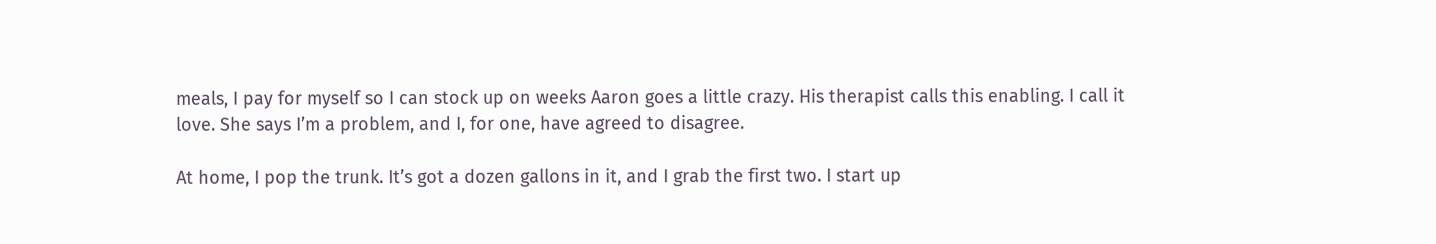meals, I pay for myself so I can stock up on weeks Aaron goes a little crazy. His therapist calls this enabling. I call it love. She says I’m a problem, and I, for one, have agreed to disagree.

At home, I pop the trunk. It’s got a dozen gallons in it, and I grab the first two. I start up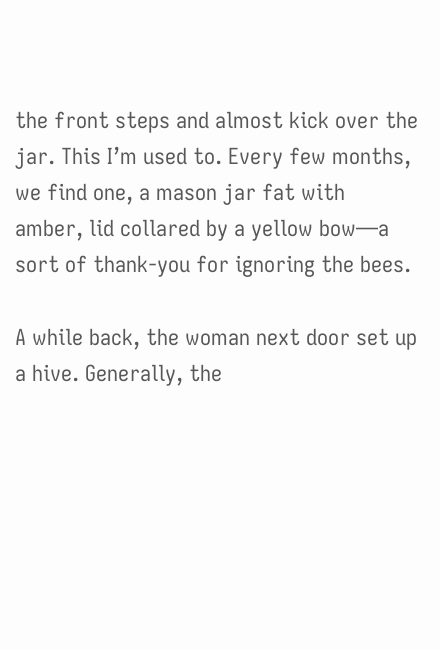the front steps and almost kick over the jar. This I’m used to. Every few months, we find one, a mason jar fat with amber, lid collared by a yellow bow—a sort of thank-you for ignoring the bees.

A while back, the woman next door set up a hive. Generally, the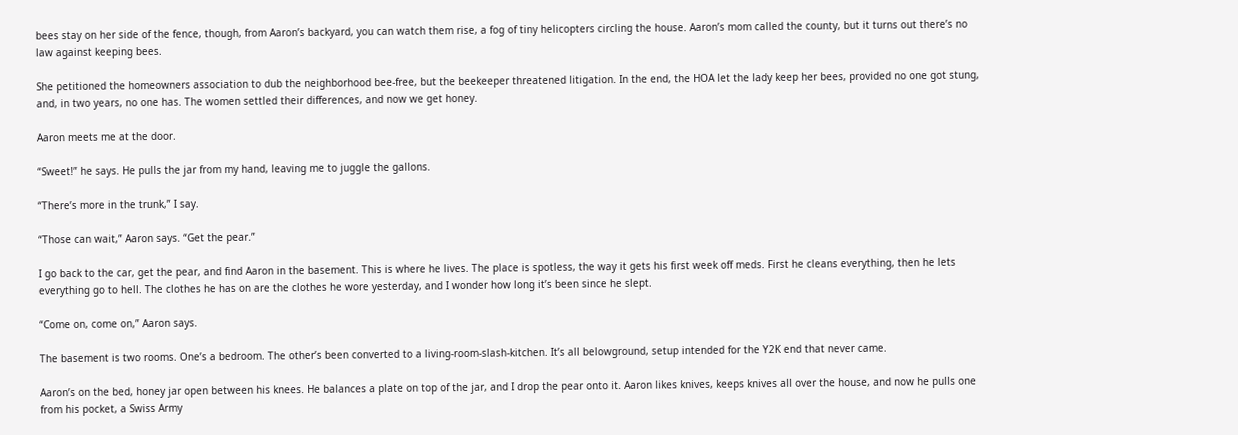bees stay on her side of the fence, though, from Aaron’s backyard, you can watch them rise, a fog of tiny helicopters circling the house. Aaron’s mom called the county, but it turns out there’s no law against keeping bees.

She petitioned the homeowners association to dub the neighborhood bee-free, but the beekeeper threatened litigation. In the end, the HOA let the lady keep her bees, provided no one got stung, and, in two years, no one has. The women settled their differences, and now we get honey.

Aaron meets me at the door.

“Sweet!” he says. He pulls the jar from my hand, leaving me to juggle the gallons.

“There’s more in the trunk,” I say.

“Those can wait,” Aaron says. “Get the pear.”

I go back to the car, get the pear, and find Aaron in the basement. This is where he lives. The place is spotless, the way it gets his first week off meds. First he cleans everything, then he lets everything go to hell. The clothes he has on are the clothes he wore yesterday, and I wonder how long it’s been since he slept.

“Come on, come on,” Aaron says.

The basement is two rooms. One’s a bedroom. The other’s been converted to a living-room-slash-kitchen. It’s all belowground, setup intended for the Y2K end that never came.

Aaron’s on the bed, honey jar open between his knees. He balances a plate on top of the jar, and I drop the pear onto it. Aaron likes knives, keeps knives all over the house, and now he pulls one from his pocket, a Swiss Army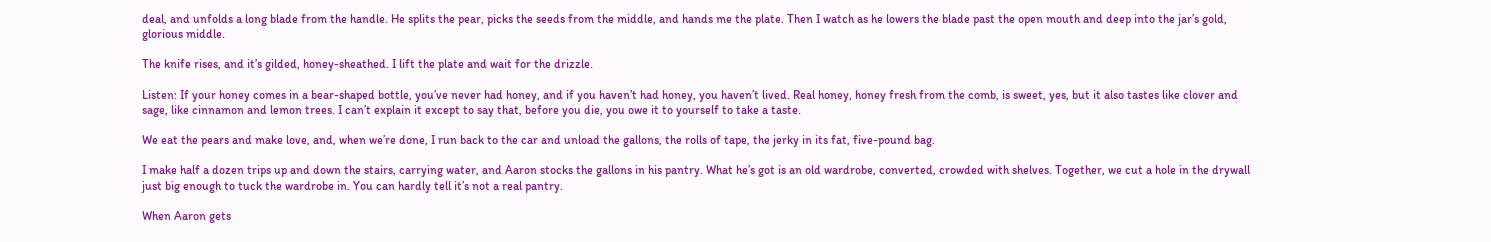deal, and unfolds a long blade from the handle. He splits the pear, picks the seeds from the middle, and hands me the plate. Then I watch as he lowers the blade past the open mouth and deep into the jar’s gold, glorious middle.

The knife rises, and it’s gilded, honey-sheathed. I lift the plate and wait for the drizzle.

Listen: If your honey comes in a bear-shaped bottle, you’ve never had honey, and if you haven’t had honey, you haven’t lived. Real honey, honey fresh from the comb, is sweet, yes, but it also tastes like clover and sage, like cinnamon and lemon trees. I can’t explain it except to say that, before you die, you owe it to yourself to take a taste.

We eat the pears and make love, and, when we’re done, I run back to the car and unload the gallons, the rolls of tape, the jerky in its fat, five-pound bag.

I make half a dozen trips up and down the stairs, carrying water, and Aaron stocks the gallons in his pantry. What he’s got is an old wardrobe, converted, crowded with shelves. Together, we cut a hole in the drywall just big enough to tuck the wardrobe in. You can hardly tell it’s not a real pantry.

When Aaron gets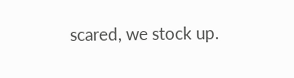scared, we stock up.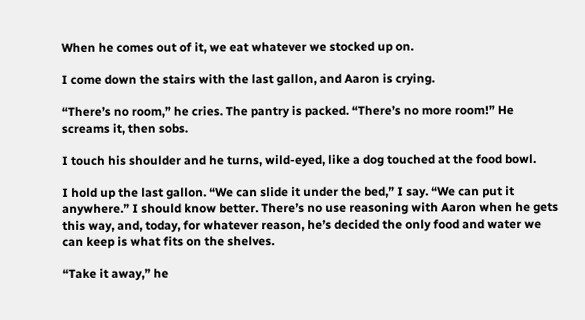When he comes out of it, we eat whatever we stocked up on.

I come down the stairs with the last gallon, and Aaron is crying.

“There’s no room,” he cries. The pantry is packed. “There’s no more room!” He screams it, then sobs.

I touch his shoulder and he turns, wild-eyed, like a dog touched at the food bowl.

I hold up the last gallon. “We can slide it under the bed,” I say. “We can put it anywhere.” I should know better. There’s no use reasoning with Aaron when he gets this way, and, today, for whatever reason, he’s decided the only food and water we can keep is what fits on the shelves.

“Take it away,” he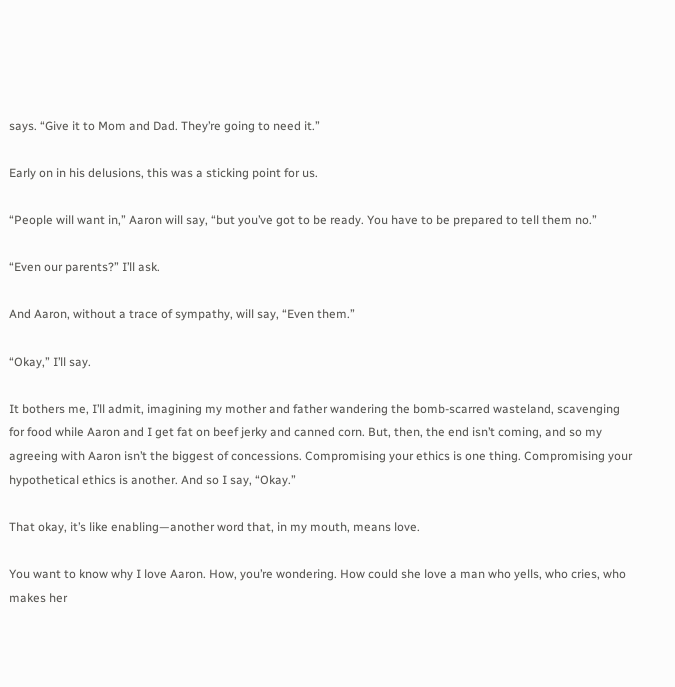says. “Give it to Mom and Dad. They’re going to need it.”

Early on in his delusions, this was a sticking point for us.

“People will want in,” Aaron will say, “but you’ve got to be ready. You have to be prepared to tell them no.”

“Even our parents?” I’ll ask.

And Aaron, without a trace of sympathy, will say, “Even them.”

“Okay,” I’ll say.

It bothers me, I’ll admit, imagining my mother and father wandering the bomb-scarred wasteland, scavenging for food while Aaron and I get fat on beef jerky and canned corn. But, then, the end isn’t coming, and so my agreeing with Aaron isn’t the biggest of concessions. Compromising your ethics is one thing. Compromising your hypothetical ethics is another. And so I say, “Okay.”

That okay, it’s like enabling—another word that, in my mouth, means love.

You want to know why I love Aaron. How, you’re wondering. How could she love a man who yells, who cries, who makes her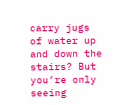carry jugs of water up and down the stairs? But you’re only seeing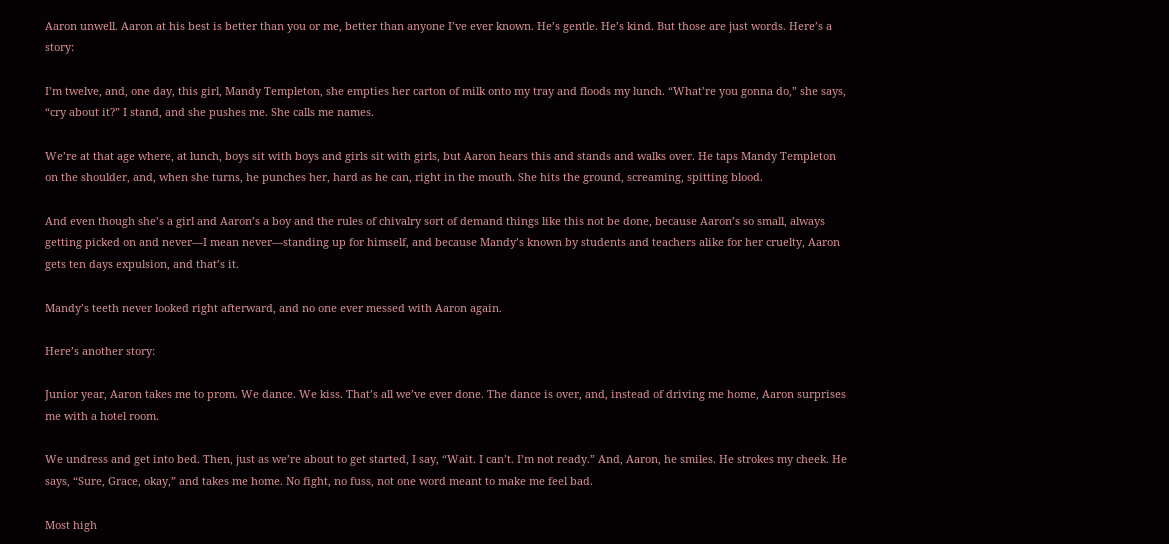Aaron unwell. Aaron at his best is better than you or me, better than anyone I’ve ever known. He’s gentle. He’s kind. But those are just words. Here’s a story:

I’m twelve, and, one day, this girl, Mandy Templeton, she empties her carton of milk onto my tray and floods my lunch. “What’re you gonna do,” she says, “cry about it?” I stand, and she pushes me. She calls me names.

We’re at that age where, at lunch, boys sit with boys and girls sit with girls, but Aaron hears this and stands and walks over. He taps Mandy Templeton on the shoulder, and, when she turns, he punches her, hard as he can, right in the mouth. She hits the ground, screaming, spitting blood.

And even though she’s a girl and Aaron’s a boy and the rules of chivalry sort of demand things like this not be done, because Aaron’s so small, always getting picked on and never—I mean never—standing up for himself, and because Mandy’s known by students and teachers alike for her cruelty, Aaron gets ten days expulsion, and that’s it.

Mandy’s teeth never looked right afterward, and no one ever messed with Aaron again.

Here’s another story:

Junior year, Aaron takes me to prom. We dance. We kiss. That’s all we’ve ever done. The dance is over, and, instead of driving me home, Aaron surprises me with a hotel room.

We undress and get into bed. Then, just as we’re about to get started, I say, “Wait. I can’t. I’m not ready.” And, Aaron, he smiles. He strokes my cheek. He says, “Sure, Grace, okay,” and takes me home. No fight, no fuss, not one word meant to make me feel bad.

Most high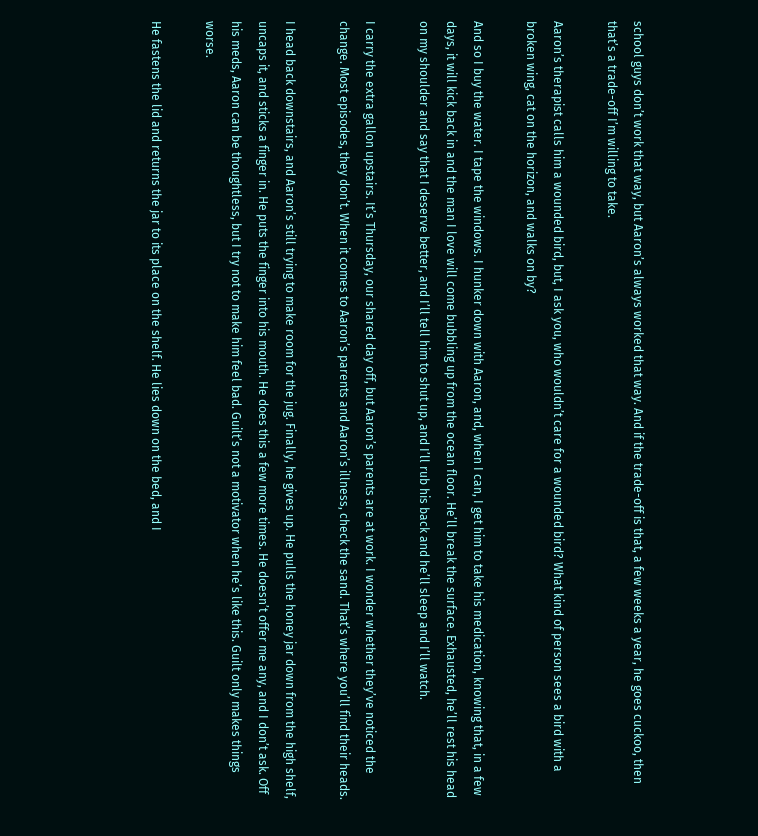school guys don’t work that way, but Aaron’s always worked that way. And if the trade-off is that, a few weeks a year, he goes cuckoo, then that’s a trade-off I’m willing to take.

Aaron’s therapist calls him a wounded bird, but, I ask you, who wouldn’t care for a wounded bird? What kind of person sees a bird with a broken wing, cat on the horizon, and walks on by?

And so I buy the water. I tape the windows. I hunker down with Aaron, and, when I can, I get him to take his medication, knowing that, in a few days, it will kick back in and the man I love will come bubbling up from the ocean floor. He’ll break the surface. Exhausted, he’ll rest his head on my shoulder and say that I deserve better, and I’ll tell him to shut up, and I’ll rub his back and he’ll sleep and I’ll watch.

I carry the extra gallon upstairs. It’s Thursday, our shared day off, but Aaron’s parents are at work. I wonder whether they’ve noticed the change. Most episodes, they don’t. When it comes to Aaron’s parents and Aaron’s illness, check the sand. That’s where you’ll find their heads.

I head back downstairs, and Aaron’s still trying to make room for the jug. Finally, he gives up. He pulls the honey jar down from the high shelf, uncaps it, and sticks a finger in. He puts the finger into his mouth. He does this a few more times. He doesn’t offer me any, and I don’t ask. Off his meds, Aaron can be thoughtless, but I try not to make him feel bad. Guilt’s not a motivator when he’s like this. Guilt only makes things worse.

He fastens the lid and returns the jar to its place on the shelf. He lies down on the bed, and I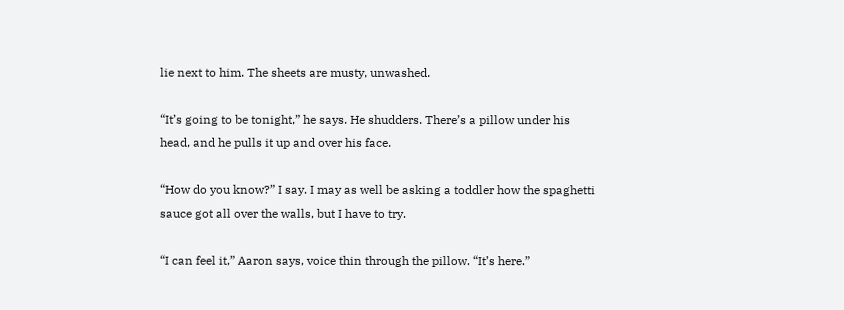lie next to him. The sheets are musty, unwashed.

“It’s going to be tonight,” he says. He shudders. There’s a pillow under his head, and he pulls it up and over his face.

“How do you know?” I say. I may as well be asking a toddler how the spaghetti sauce got all over the walls, but I have to try.

“I can feel it,” Aaron says, voice thin through the pillow. “It’s here.”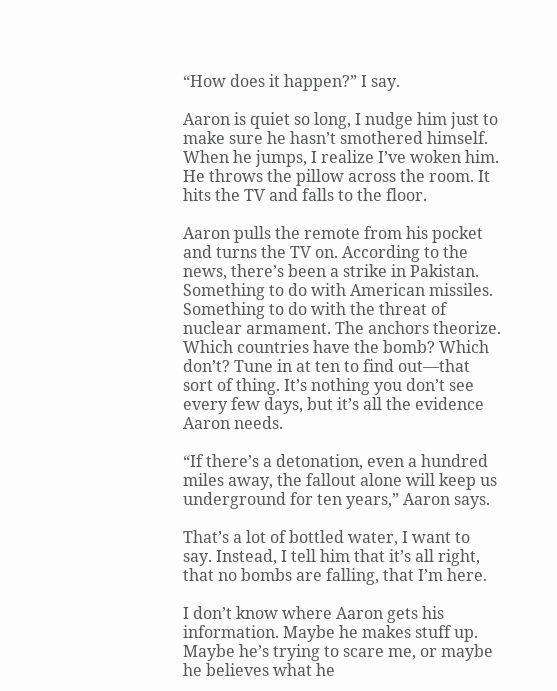“How does it happen?” I say.

Aaron is quiet so long, I nudge him just to make sure he hasn’t smothered himself. When he jumps, I realize I’ve woken him. He throws the pillow across the room. It hits the TV and falls to the floor.

Aaron pulls the remote from his pocket and turns the TV on. According to the news, there’s been a strike in Pakistan. Something to do with American missiles. Something to do with the threat of nuclear armament. The anchors theorize. Which countries have the bomb? Which don’t? Tune in at ten to find out—that sort of thing. It’s nothing you don’t see every few days, but it’s all the evidence Aaron needs.

“If there’s a detonation, even a hundred miles away, the fallout alone will keep us underground for ten years,” Aaron says.

That’s a lot of bottled water, I want to say. Instead, I tell him that it’s all right, that no bombs are falling, that I’m here.

I don’t know where Aaron gets his information. Maybe he makes stuff up. Maybe he’s trying to scare me, or maybe he believes what he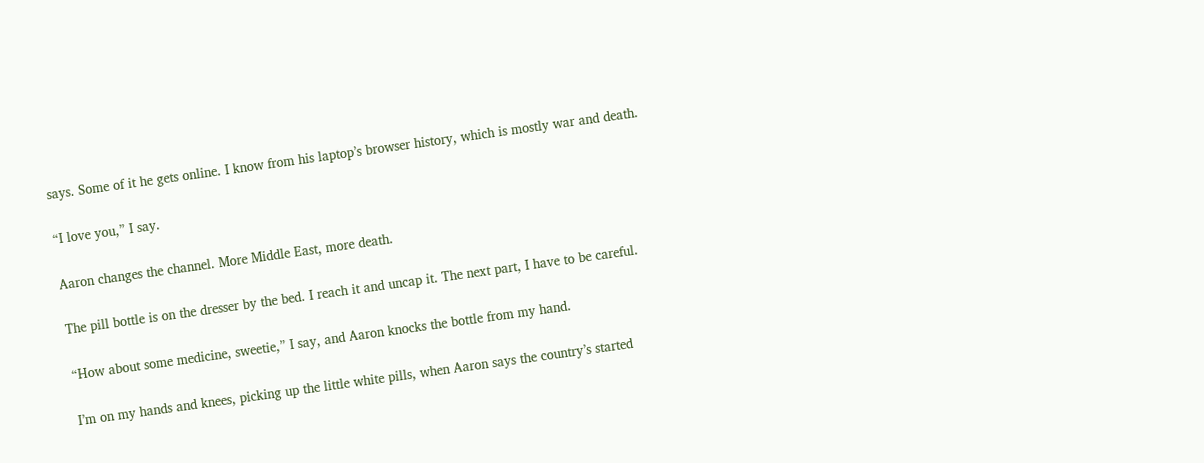says. Some of it he gets online. I know from his laptop’s browser history, which is mostly war and death.

“I love you,” I say.

Aaron changes the channel. More Middle East, more death.

The pill bottle is on the dresser by the bed. I reach it and uncap it. The next part, I have to be careful.

“How about some medicine, sweetie,” I say, and Aaron knocks the bottle from my hand.

I’m on my hands and knees, picking up the little white pills, when Aaron says the country’s started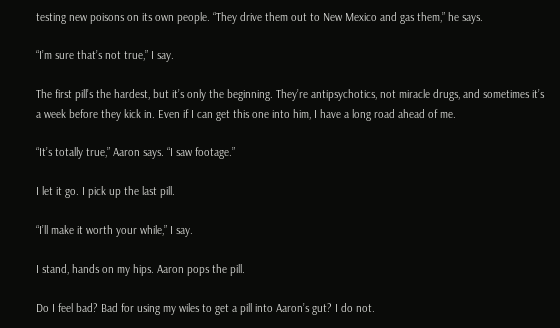testing new poisons on its own people. “They drive them out to New Mexico and gas them,” he says.

“I’m sure that’s not true,” I say.

The first pill’s the hardest, but it’s only the beginning. They’re antipsychotics, not miracle drugs, and sometimes it’s a week before they kick in. Even if I can get this one into him, I have a long road ahead of me.

“It’s totally true,” Aaron says. “I saw footage.”

I let it go. I pick up the last pill.

“I’ll make it worth your while,” I say.

I stand, hands on my hips. Aaron pops the pill.

Do I feel bad? Bad for using my wiles to get a pill into Aaron’s gut? I do not.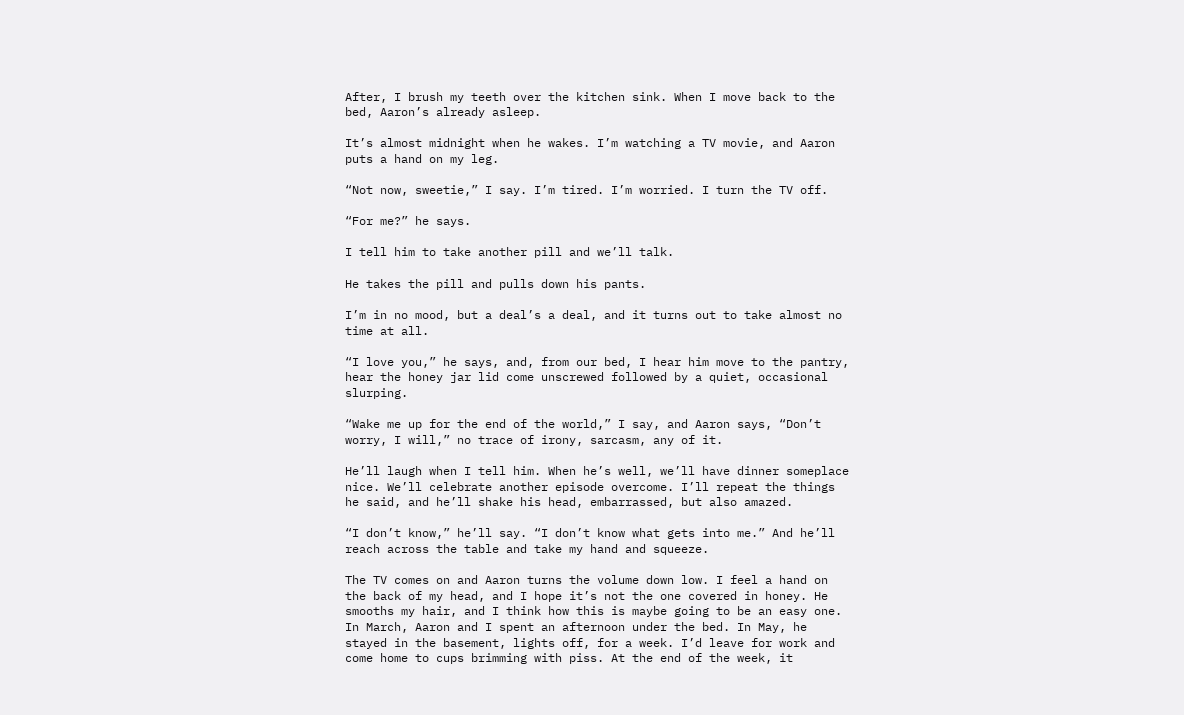After, I brush my teeth over the kitchen sink. When I move back to the bed, Aaron’s already asleep.

It’s almost midnight when he wakes. I’m watching a TV movie, and Aaron puts a hand on my leg.

“Not now, sweetie,” I say. I’m tired. I’m worried. I turn the TV off.

“For me?” he says.

I tell him to take another pill and we’ll talk.

He takes the pill and pulls down his pants.

I’m in no mood, but a deal’s a deal, and it turns out to take almost no time at all.

“I love you,” he says, and, from our bed, I hear him move to the pantry, hear the honey jar lid come unscrewed followed by a quiet, occasional slurping.

“Wake me up for the end of the world,” I say, and Aaron says, “Don’t worry, I will,” no trace of irony, sarcasm, any of it.

He’ll laugh when I tell him. When he’s well, we’ll have dinner someplace nice. We’ll celebrate another episode overcome. I’ll repeat the things he said, and he’ll shake his head, embarrassed, but also amazed.

“I don’t know,” he’ll say. “I don’t know what gets into me.” And he’ll reach across the table and take my hand and squeeze.

The TV comes on and Aaron turns the volume down low. I feel a hand on the back of my head, and I hope it’s not the one covered in honey. He smooths my hair, and I think how this is maybe going to be an easy one. In March, Aaron and I spent an afternoon under the bed. In May, he stayed in the basement, lights off, for a week. I’d leave for work and come home to cups brimming with piss. At the end of the week, it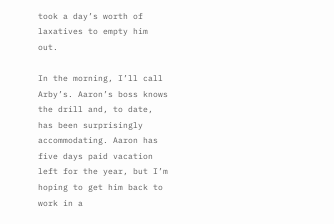took a day’s worth of laxatives to empty him out.

In the morning, I’ll call Arby’s. Aaron’s boss knows the drill and, to date, has been surprisingly accommodating. Aaron has five days paid vacation left for the year, but I’m hoping to get him back to work in a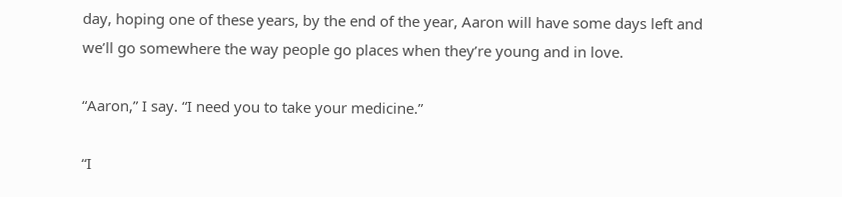day, hoping one of these years, by the end of the year, Aaron will have some days left and we’ll go somewhere the way people go places when they’re young and in love.

“Aaron,” I say. “I need you to take your medicine.”

“I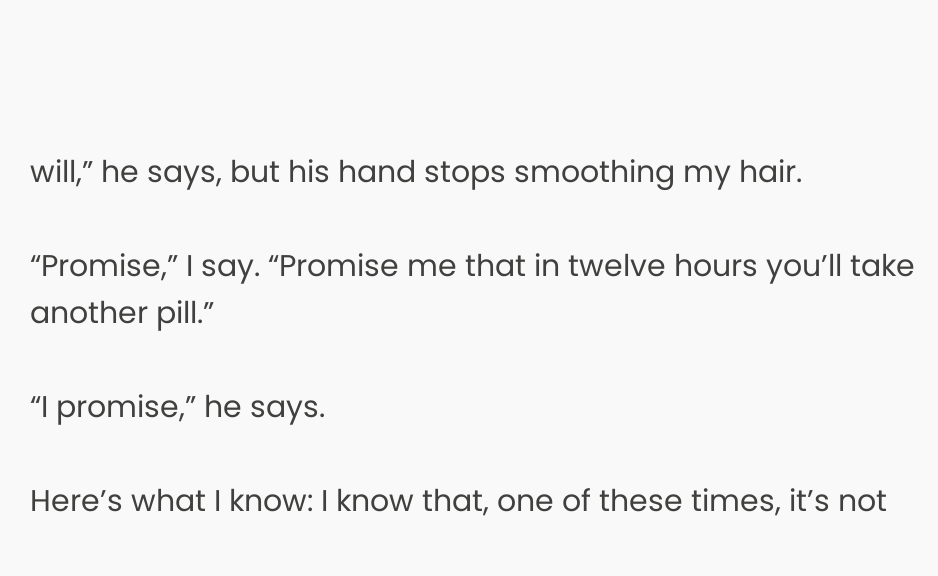will,” he says, but his hand stops smoothing my hair.

“Promise,” I say. “Promise me that in twelve hours you’ll take another pill.”

“I promise,” he says.

Here’s what I know: I know that, one of these times, it’s not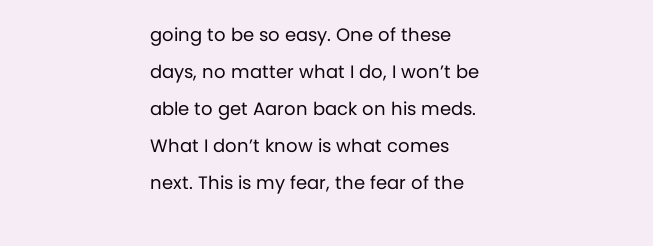going to be so easy. One of these days, no matter what I do, I won’t be able to get Aaron back on his meds. What I don’t know is what comes next. This is my fear, the fear of the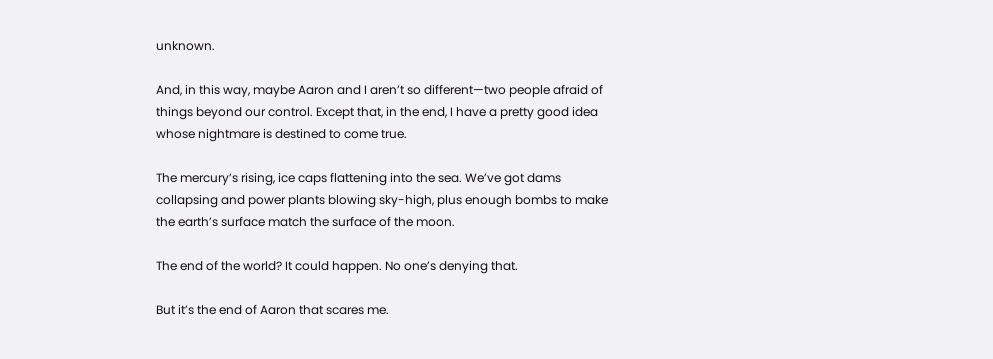unknown.

And, in this way, maybe Aaron and I aren’t so different—two people afraid of things beyond our control. Except that, in the end, I have a pretty good idea whose nightmare is destined to come true.

The mercury’s rising, ice caps flattening into the sea. We’ve got dams collapsing and power plants blowing sky-high, plus enough bombs to make the earth’s surface match the surface of the moon.

The end of the world? It could happen. No one’s denying that.

But it’s the end of Aaron that scares me.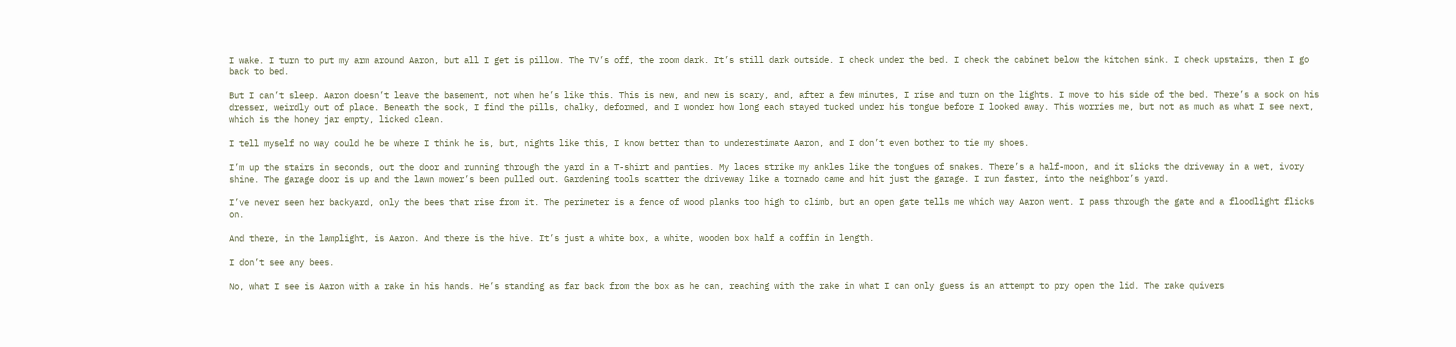I wake. I turn to put my arm around Aaron, but all I get is pillow. The TV’s off, the room dark. It’s still dark outside. I check under the bed. I check the cabinet below the kitchen sink. I check upstairs, then I go back to bed.

But I can’t sleep. Aaron doesn’t leave the basement, not when he’s like this. This is new, and new is scary, and, after a few minutes, I rise and turn on the lights. I move to his side of the bed. There’s a sock on his dresser, weirdly out of place. Beneath the sock, I find the pills, chalky, deformed, and I wonder how long each stayed tucked under his tongue before I looked away. This worries me, but not as much as what I see next, which is the honey jar empty, licked clean.

I tell myself no way could he be where I think he is, but, nights like this, I know better than to underestimate Aaron, and I don’t even bother to tie my shoes.

I’m up the stairs in seconds, out the door and running through the yard in a T-shirt and panties. My laces strike my ankles like the tongues of snakes. There’s a half-moon, and it slicks the driveway in a wet, ivory shine. The garage door is up and the lawn mower’s been pulled out. Gardening tools scatter the driveway like a tornado came and hit just the garage. I run faster, into the neighbor’s yard.

I’ve never seen her backyard, only the bees that rise from it. The perimeter is a fence of wood planks too high to climb, but an open gate tells me which way Aaron went. I pass through the gate and a floodlight flicks on.

And there, in the lamplight, is Aaron. And there is the hive. It’s just a white box, a white, wooden box half a coffin in length.

I don’t see any bees.

No, what I see is Aaron with a rake in his hands. He’s standing as far back from the box as he can, reaching with the rake in what I can only guess is an attempt to pry open the lid. The rake quivers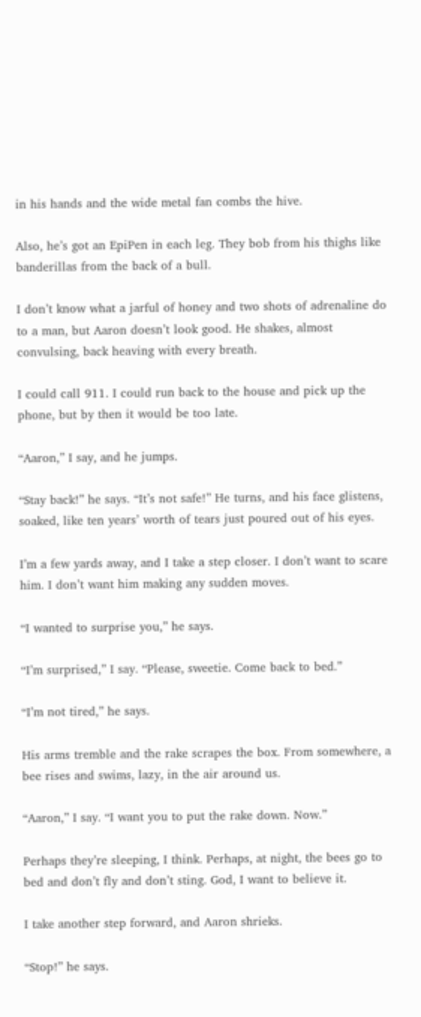in his hands and the wide metal fan combs the hive.

Also, he’s got an EpiPen in each leg. They bob from his thighs like banderillas from the back of a bull.

I don’t know what a jarful of honey and two shots of adrenaline do to a man, but Aaron doesn’t look good. He shakes, almost convulsing, back heaving with every breath.

I could call 911. I could run back to the house and pick up the phone, but by then it would be too late.

“Aaron,” I say, and he jumps.

“Stay back!” he says. “It’s not safe!” He turns, and his face glistens, soaked, like ten years’ worth of tears just poured out of his eyes.

I’m a few yards away, and I take a step closer. I don’t want to scare him. I don’t want him making any sudden moves.

“I wanted to surprise you,” he says.

“I’m surprised,” I say. “Please, sweetie. Come back to bed.”

“I’m not tired,” he says.

His arms tremble and the rake scrapes the box. From somewhere, a bee rises and swims, lazy, in the air around us.

“Aaron,” I say. “I want you to put the rake down. Now.”

Perhaps they’re sleeping, I think. Perhaps, at night, the bees go to bed and don’t fly and don’t sting. God, I want to believe it.

I take another step forward, and Aaron shrieks.

“Stop!” he says.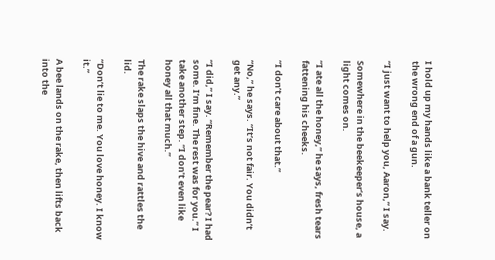I hold up my hands like a bank teller on the wrong end of a gun.

“I just want to help you, Aaron,” I say.

Somewhere in the beekeeper’s house, a light comes on.

“I ate all the honey,” he says, fresh tears fattening his cheeks.

“I don’t care about that.”

“No,” he says. “It’s not fair. You didn’t get any.”

“I did,” I say. “Remember the pear? I had some. I’m fine. The rest was for you.” I take another step. “I don’t even like honey all that much.”

The rake slaps the hive and rattles the lid.

“Don’t lie to me. You love honey. I know it.”

A bee lands on the rake, then lifts back into the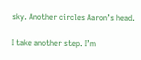sky. Another circles Aaron’s head.

I take another step. I’m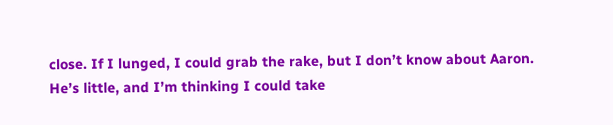close. If I lunged, I could grab the rake, but I don’t know about Aaron. He’s little, and I’m thinking I could take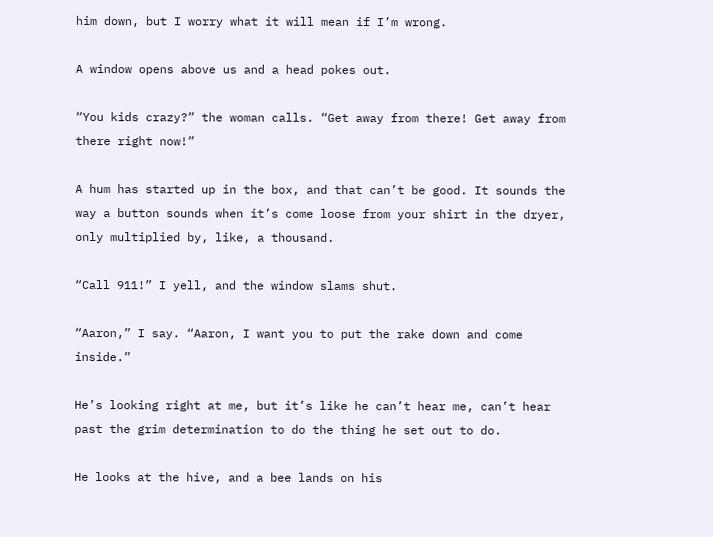him down, but I worry what it will mean if I’m wrong.

A window opens above us and a head pokes out.

“You kids crazy?” the woman calls. “Get away from there! Get away from there right now!”

A hum has started up in the box, and that can’t be good. It sounds the way a button sounds when it’s come loose from your shirt in the dryer, only multiplied by, like, a thousand.

“Call 911!” I yell, and the window slams shut.

“Aaron,” I say. “Aaron, I want you to put the rake down and come inside.”

He’s looking right at me, but it’s like he can’t hear me, can’t hear past the grim determination to do the thing he set out to do.

He looks at the hive, and a bee lands on his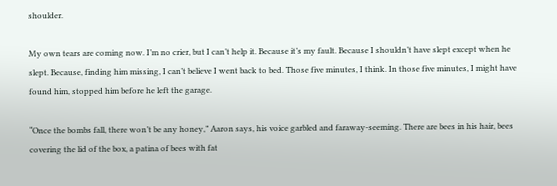shoulder.

My own tears are coming now. I’m no crier, but I can’t help it. Because it’s my fault. Because I shouldn’t have slept except when he slept. Because, finding him missing, I can’t believe I went back to bed. Those five minutes, I think. In those five minutes, I might have found him, stopped him before he left the garage.

“Once the bombs fall, there won’t be any honey,” Aaron says, his voice garbled and faraway-seeming. There are bees in his hair, bees covering the lid of the box, a patina of bees with fat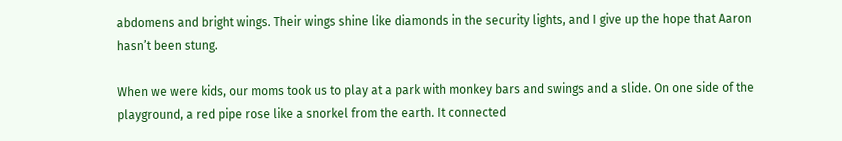abdomens and bright wings. Their wings shine like diamonds in the security lights, and I give up the hope that Aaron hasn’t been stung.

When we were kids, our moms took us to play at a park with monkey bars and swings and a slide. On one side of the playground, a red pipe rose like a snorkel from the earth. It connected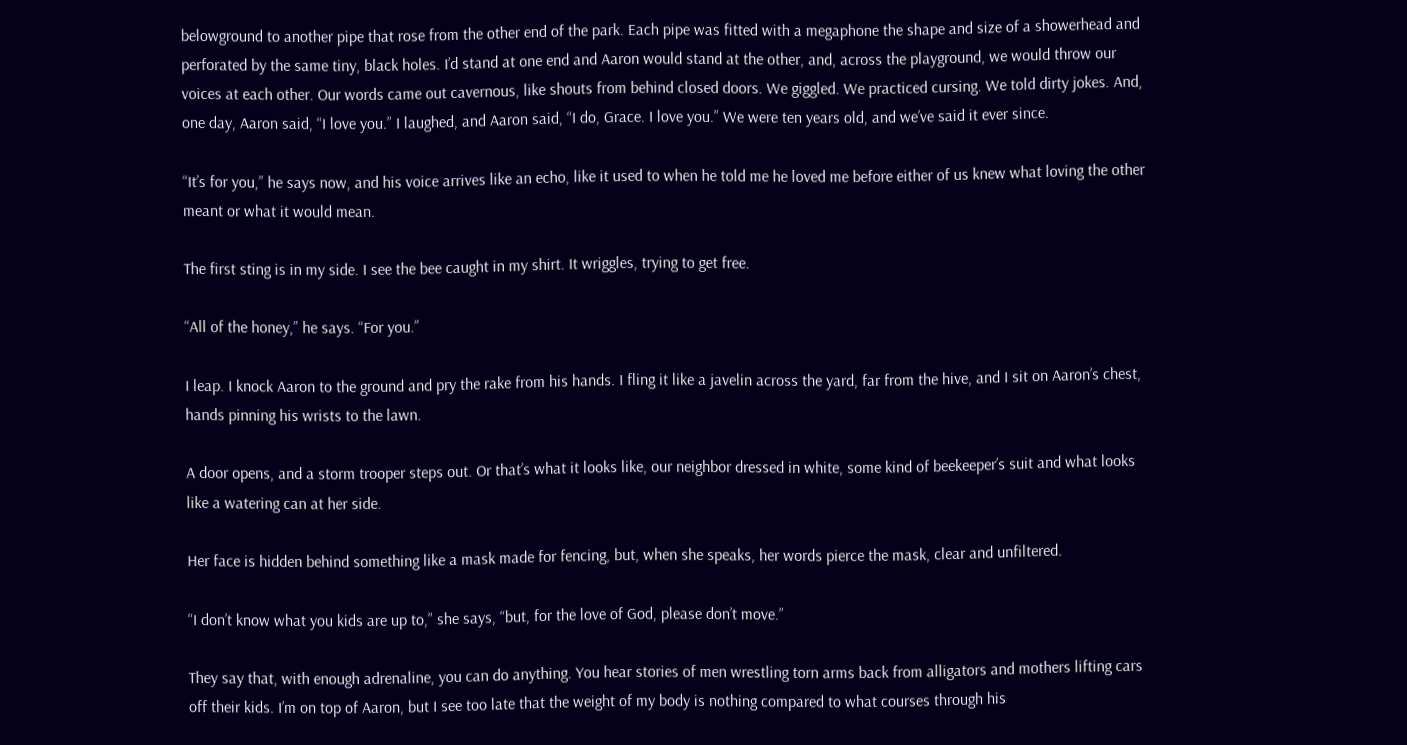belowground to another pipe that rose from the other end of the park. Each pipe was fitted with a megaphone the shape and size of a showerhead and perforated by the same tiny, black holes. I’d stand at one end and Aaron would stand at the other, and, across the playground, we would throw our voices at each other. Our words came out cavernous, like shouts from behind closed doors. We giggled. We practiced cursing. We told dirty jokes. And, one day, Aaron said, “I love you.” I laughed, and Aaron said, “I do, Grace. I love you.” We were ten years old, and we’ve said it ever since.

“It’s for you,” he says now, and his voice arrives like an echo, like it used to when he told me he loved me before either of us knew what loving the other meant or what it would mean.

The first sting is in my side. I see the bee caught in my shirt. It wriggles, trying to get free.

“All of the honey,” he says. “For you.”

I leap. I knock Aaron to the ground and pry the rake from his hands. I fling it like a javelin across the yard, far from the hive, and I sit on Aaron’s chest, hands pinning his wrists to the lawn.

A door opens, and a storm trooper steps out. Or that’s what it looks like, our neighbor dressed in white, some kind of beekeeper’s suit and what looks like a watering can at her side.

Her face is hidden behind something like a mask made for fencing, but, when she speaks, her words pierce the mask, clear and unfiltered.

“I don’t know what you kids are up to,” she says, “but, for the love of God, please don’t move.”

They say that, with enough adrenaline, you can do anything. You hear stories of men wrestling torn arms back from alligators and mothers lifting cars off their kids. I’m on top of Aaron, but I see too late that the weight of my body is nothing compared to what courses through his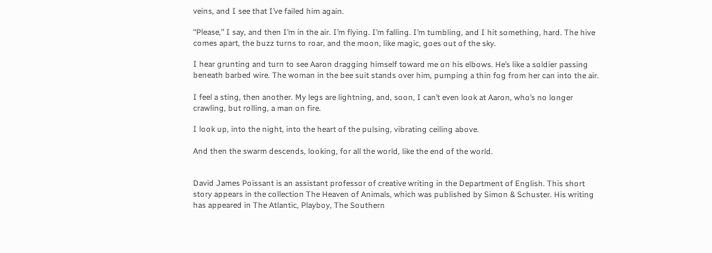veins, and I see that I’ve failed him again.

“Please,” I say, and then I’m in the air. I’m flying. I’m falling. I’m tumbling, and I hit something, hard. The hive comes apart, the buzz turns to roar, and the moon, like magic, goes out of the sky.

I hear grunting and turn to see Aaron dragging himself toward me on his elbows. He’s like a soldier passing beneath barbed wire. The woman in the bee suit stands over him, pumping a thin fog from her can into the air.

I feel a sting, then another. My legs are lightning, and, soon, I can’t even look at Aaron, who’s no longer crawling, but rolling, a man on fire.

I look up, into the night, into the heart of the pulsing, vibrating ceiling above.

And then the swarm descends, looking, for all the world, like the end of the world.


David James Poissant is an assistant professor of creative writing in the Department of English. This short story appears in the collection The Heaven of Animals, which was published by Simon & Schuster. His writing has appeared in The Atlantic, Playboy, The Southern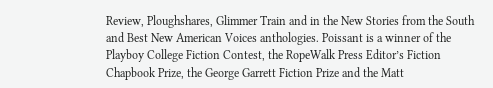Review, Ploughshares, Glimmer Train and in the New Stories from the South and Best New American Voices anthologies. Poissant is a winner of the Playboy College Fiction Contest, the RopeWalk Press Editor’s Fiction Chapbook Prize, the George Garrett Fiction Prize and the Matt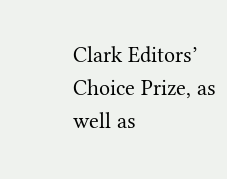Clark Editors’ Choice Prize, as well as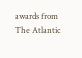awards from The Atlantic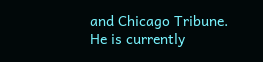and Chicago Tribune. He is currently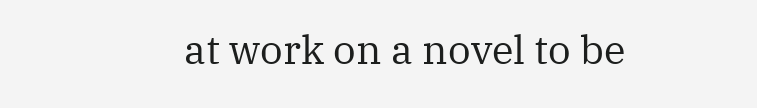at work on a novel to be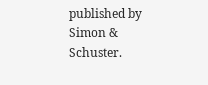published by Simon & Schuster.